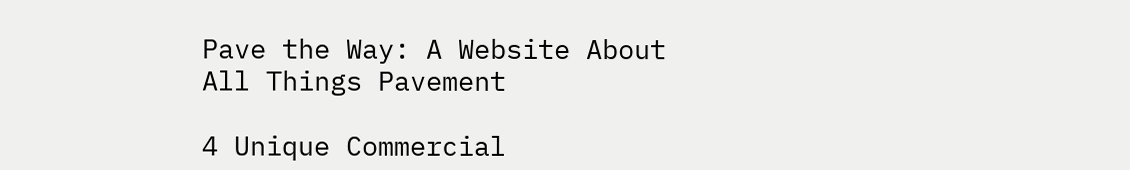Pave the Way: A Website About All Things Pavement

4 Unique Commercial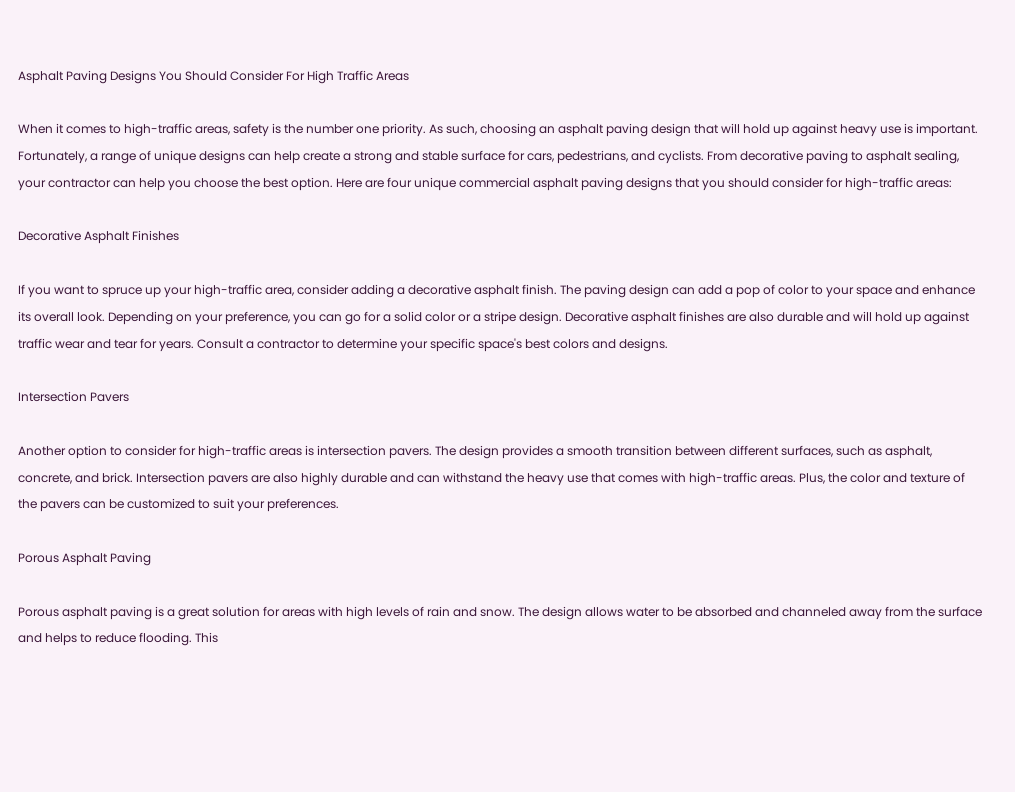Asphalt Paving Designs You Should Consider For High Traffic Areas

When it comes to high-traffic areas, safety is the number one priority. As such, choosing an asphalt paving design that will hold up against heavy use is important. Fortunately, a range of unique designs can help create a strong and stable surface for cars, pedestrians, and cyclists. From decorative paving to asphalt sealing, your contractor can help you choose the best option. Here are four unique commercial asphalt paving designs that you should consider for high-traffic areas:

Decorative Asphalt Finishes

If you want to spruce up your high-traffic area, consider adding a decorative asphalt finish. The paving design can add a pop of color to your space and enhance its overall look. Depending on your preference, you can go for a solid color or a stripe design. Decorative asphalt finishes are also durable and will hold up against traffic wear and tear for years. Consult a contractor to determine your specific space's best colors and designs.

Intersection Pavers

Another option to consider for high-traffic areas is intersection pavers. The design provides a smooth transition between different surfaces, such as asphalt, concrete, and brick. Intersection pavers are also highly durable and can withstand the heavy use that comes with high-traffic areas. Plus, the color and texture of the pavers can be customized to suit your preferences.

Porous Asphalt Paving

Porous asphalt paving is a great solution for areas with high levels of rain and snow. The design allows water to be absorbed and channeled away from the surface and helps to reduce flooding. This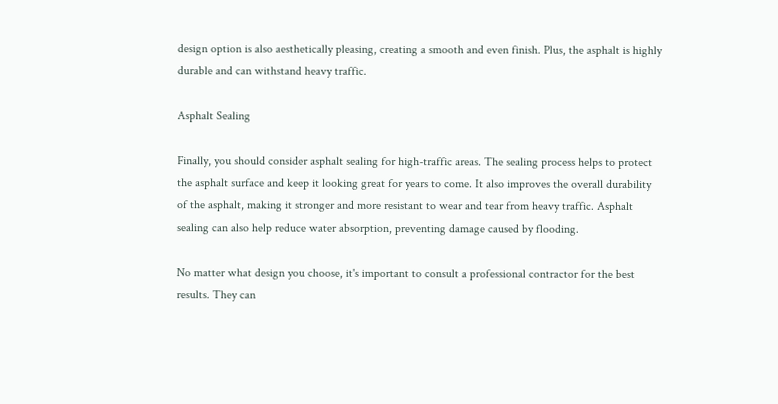design option is also aesthetically pleasing, creating a smooth and even finish. Plus, the asphalt is highly durable and can withstand heavy traffic.

Asphalt Sealing

Finally, you should consider asphalt sealing for high-traffic areas. The sealing process helps to protect the asphalt surface and keep it looking great for years to come. It also improves the overall durability of the asphalt, making it stronger and more resistant to wear and tear from heavy traffic. Asphalt sealing can also help reduce water absorption, preventing damage caused by flooding.

No matter what design you choose, it's important to consult a professional contractor for the best results. They can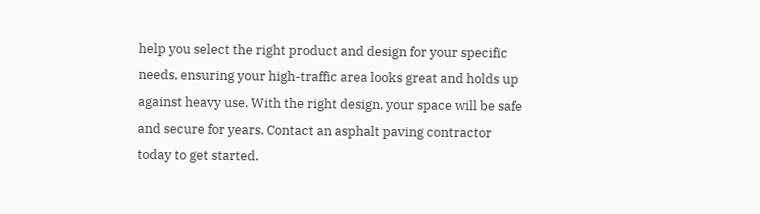help you select the right product and design for your specific needs, ensuring your high-traffic area looks great and holds up against heavy use. With the right design, your space will be safe and secure for years. Contact an asphalt paving contractor today to get started.